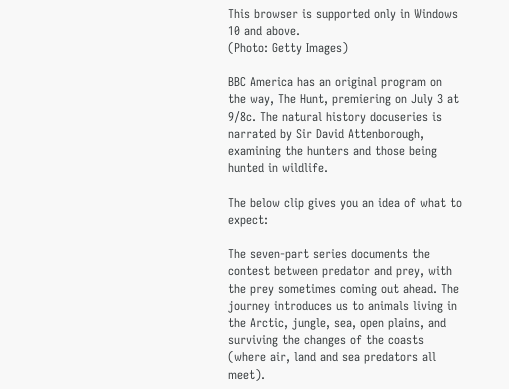This browser is supported only in Windows 10 and above.
(Photo: Getty Images)

BBC America has an original program on the way, The Hunt, premiering on July 3 at 9/8c. The natural history docuseries is narrated by Sir David Attenborough, examining the hunters and those being hunted in wildlife.

The below clip gives you an idea of what to expect:

The seven-part series documents the contest between predator and prey, with the prey sometimes coming out ahead. The journey introduces us to animals living in the Arctic, jungle, sea, open plains, and surviving the changes of the coasts (where air, land and sea predators all meet).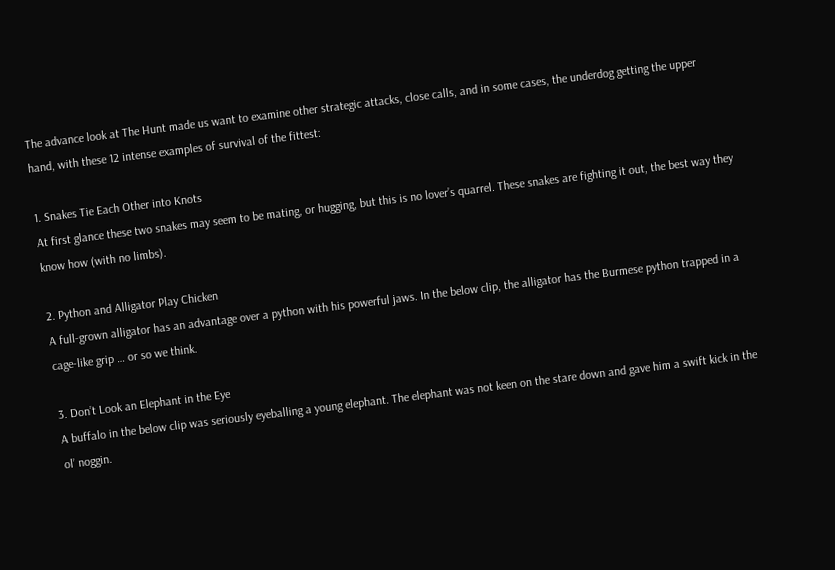The advance look at The Hunt made us want to examine other strategic attacks, close calls, and in some cases, the underdog getting the upper hand, with these 12 intense examples of survival of the fittest:

1. Snakes Tie Each Other into Knots
At first glance these two snakes may seem to be mating, or hugging, but this is no lover’s quarrel. These snakes are fighting it out, the best way they know how (with no limbs).

2. Python and Alligator Play Chicken
A full-grown alligator has an advantage over a python with his powerful jaws. In the below clip, the alligator has the Burmese python trapped in a cage-like grip … or so we think.

3. Don’t Look an Elephant in the Eye
A buffalo in the below clip was seriously eyeballing a young elephant. The elephant was not keen on the stare down and gave him a swift kick in the ol’ noggin.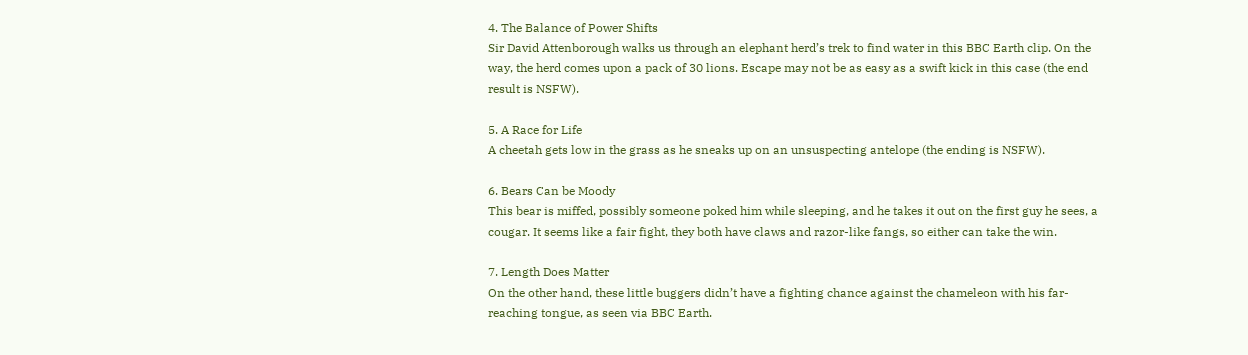4. The Balance of Power Shifts
Sir David Attenborough walks us through an elephant herd’s trek to find water in this BBC Earth clip. On the way, the herd comes upon a pack of 30 lions. Escape may not be as easy as a swift kick in this case (the end result is NSFW).

5. A Race for Life
A cheetah gets low in the grass as he sneaks up on an unsuspecting antelope (the ending is NSFW).

6. Bears Can be Moody
This bear is miffed, possibly someone poked him while sleeping, and he takes it out on the first guy he sees, a cougar. It seems like a fair fight, they both have claws and razor-like fangs, so either can take the win.

7. Length Does Matter
On the other hand, these little buggers didn’t have a fighting chance against the chameleon with his far-reaching tongue, as seen via BBC Earth.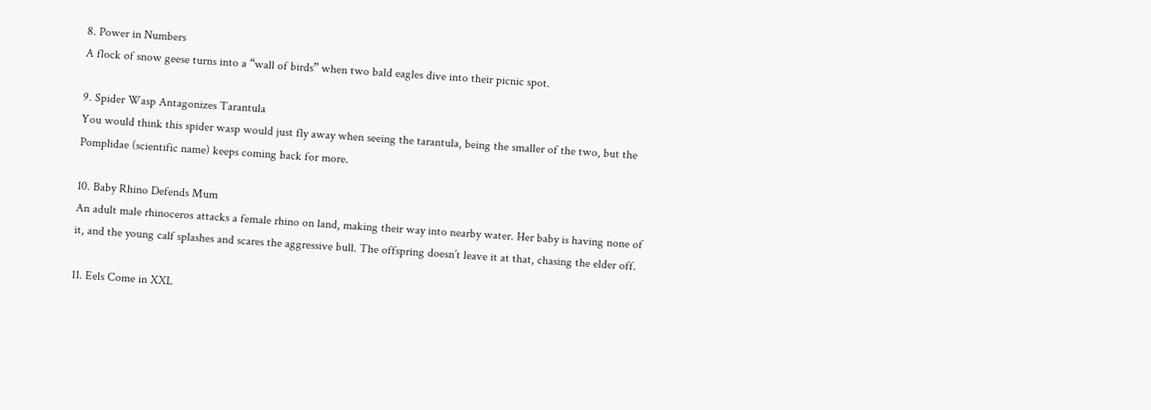8. Power in Numbers
A flock of snow geese turns into a “wall of birds” when two bald eagles dive into their picnic spot.

9. Spider Wasp Antagonizes Tarantula
You would think this spider wasp would just fly away when seeing the tarantula, being the smaller of the two, but the Pomplidae (scientific name) keeps coming back for more.

10. Baby Rhino Defends Mum
An adult male rhinoceros attacks a female rhino on land, making their way into nearby water. Her baby is having none of it, and the young calf splashes and scares the aggressive bull. The offspring doesn’t leave it at that, chasing the elder off.

11. Eels Come in XXL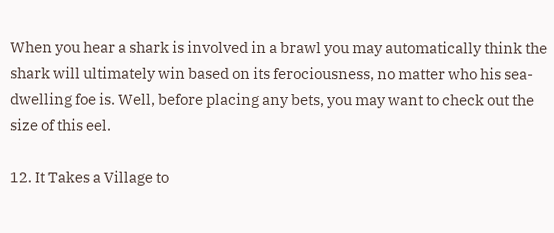When you hear a shark is involved in a brawl you may automatically think the shark will ultimately win based on its ferociousness, no matter who his sea-dwelling foe is. Well, before placing any bets, you may want to check out the size of this eel.

12. It Takes a Village to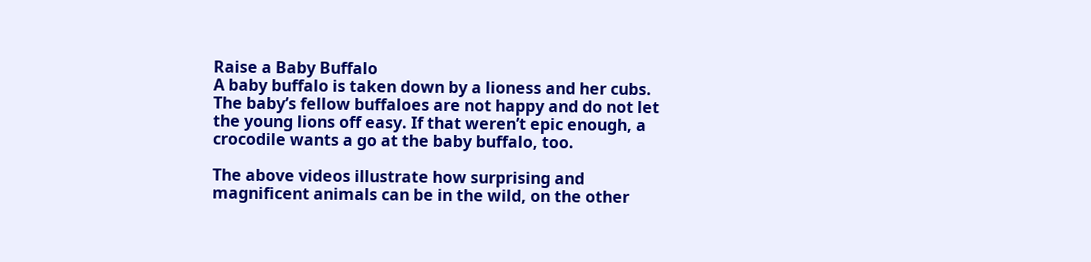Raise a Baby Buffalo
A baby buffalo is taken down by a lioness and her cubs. The baby’s fellow buffaloes are not happy and do not let the young lions off easy. If that weren’t epic enough, a crocodile wants a go at the baby buffalo, too.

The above videos illustrate how surprising and magnificent animals can be in the wild, on the other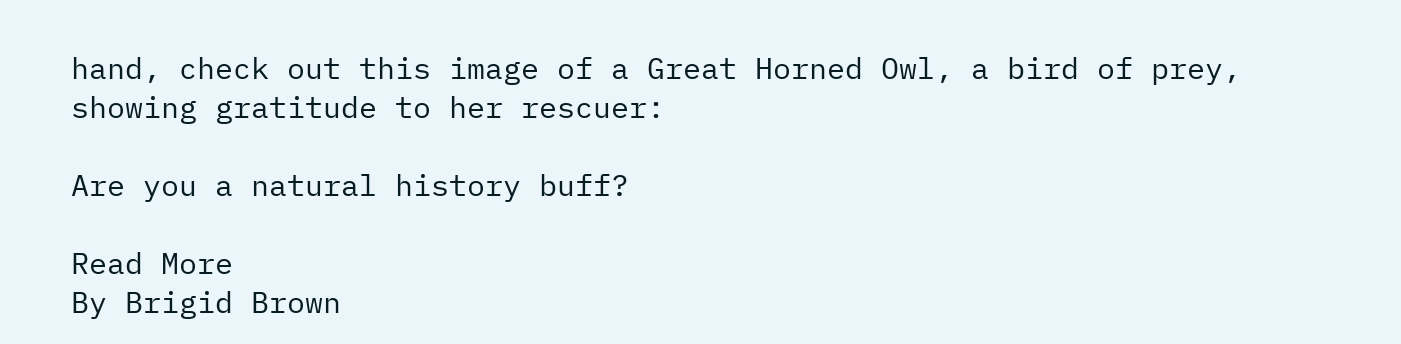hand, check out this image of a Great Horned Owl, a bird of prey, showing gratitude to her rescuer:

Are you a natural history buff?

Read More
By Brigid Brown